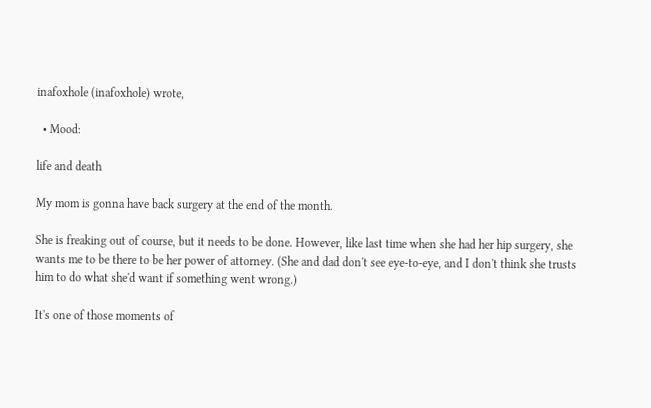inafoxhole (inafoxhole) wrote,

  • Mood:

life and death

My mom is gonna have back surgery at the end of the month.

She is freaking out of course, but it needs to be done. However, like last time when she had her hip surgery, she wants me to be there to be her power of attorney. (She and dad don't see eye-to-eye, and I don't think she trusts him to do what she'd want if something went wrong.)

It's one of those moments of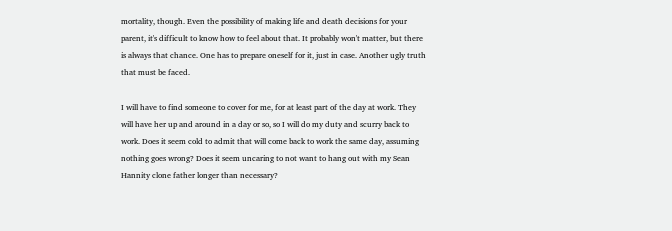mortality, though. Even the possibility of making life and death decisions for your parent, it's difficult to know how to feel about that. It probably won't matter, but there is always that chance. One has to prepare oneself for it, just in case. Another ugly truth that must be faced.

I will have to find someone to cover for me, for at least part of the day at work. They will have her up and around in a day or so, so I will do my duty and scurry back to work. Does it seem cold to admit that will come back to work the same day, assuming nothing goes wrong? Does it seem uncaring to not want to hang out with my Sean Hannity clone father longer than necessary?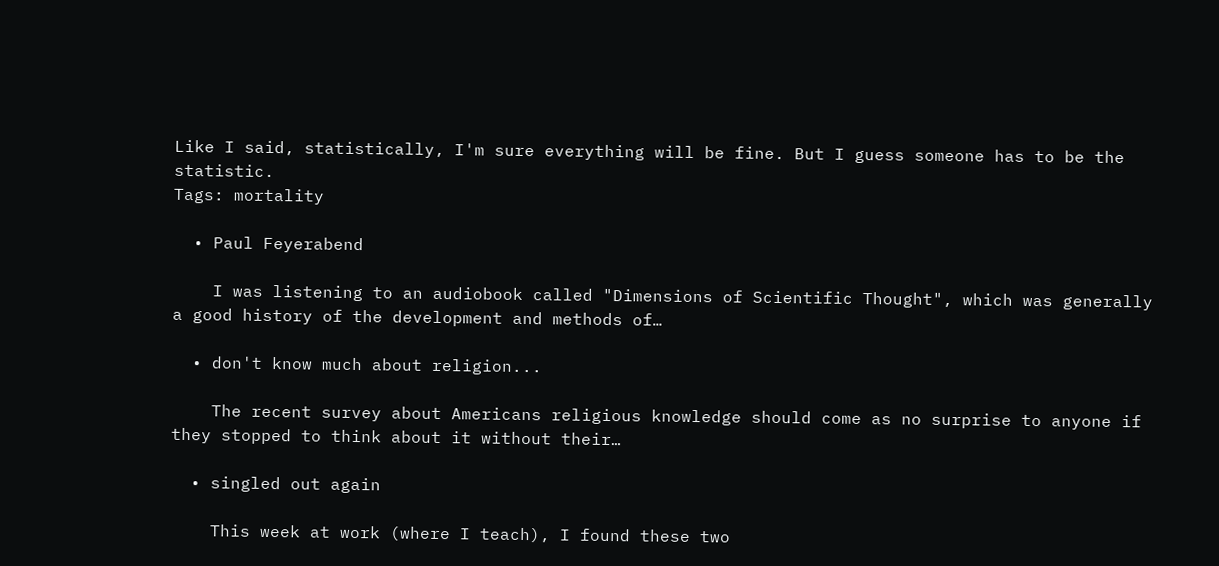Like I said, statistically, I'm sure everything will be fine. But I guess someone has to be the statistic.
Tags: mortality

  • Paul Feyerabend

    I was listening to an audiobook called "Dimensions of Scientific Thought", which was generally a good history of the development and methods of…

  • don't know much about religion...

    The recent survey about Americans religious knowledge should come as no surprise to anyone if they stopped to think about it without their…

  • singled out again

    This week at work (where I teach), I found these two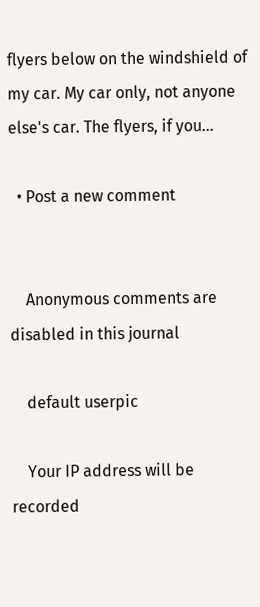flyers below on the windshield of my car. My car only, not anyone else's car. The flyers, if you…

  • Post a new comment


    Anonymous comments are disabled in this journal

    default userpic

    Your IP address will be recorded